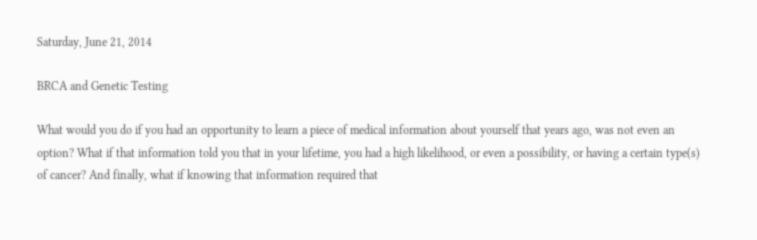Saturday, June 21, 2014

BRCA and Genetic Testing

What would you do if you had an opportunity to learn a piece of medical information about yourself that years ago, was not even an option? What if that information told you that in your lifetime, you had a high likelihood, or even a possibility, or having a certain type(s) of cancer? And finally, what if knowing that information required that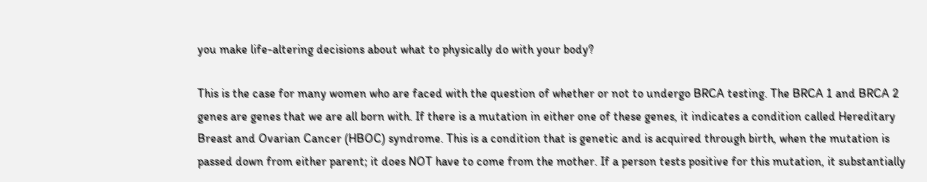you make life-altering decisions about what to physically do with your body?

This is the case for many women who are faced with the question of whether or not to undergo BRCA testing. The BRCA 1 and BRCA 2 genes are genes that we are all born with. If there is a mutation in either one of these genes, it indicates a condition called Hereditary Breast and Ovarian Cancer (HBOC) syndrome. This is a condition that is genetic and is acquired through birth, when the mutation is passed down from either parent; it does NOT have to come from the mother. If a person tests positive for this mutation, it substantially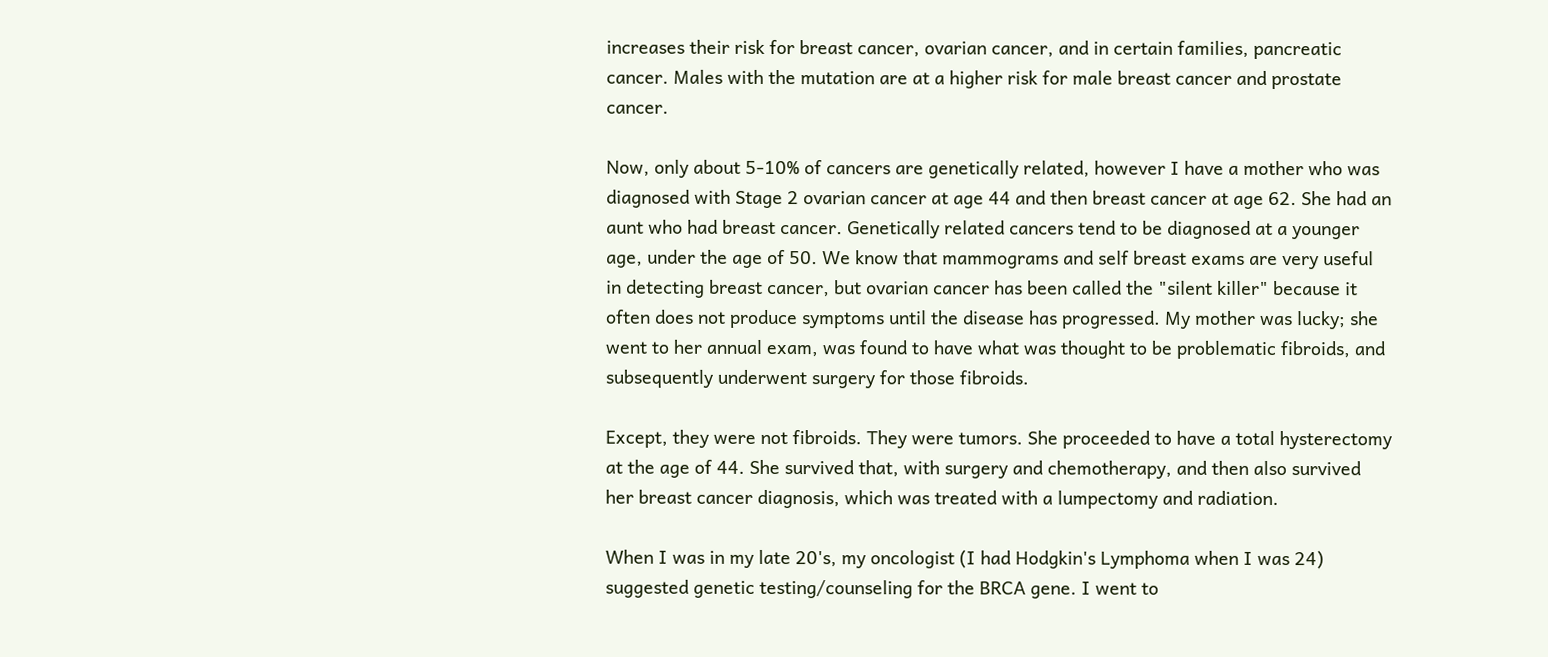increases their risk for breast cancer, ovarian cancer, and in certain families, pancreatic cancer. Males with the mutation are at a higher risk for male breast cancer and prostate cancer.

Now, only about 5-10% of cancers are genetically related, however I have a mother who was diagnosed with Stage 2 ovarian cancer at age 44 and then breast cancer at age 62. She had an aunt who had breast cancer. Genetically related cancers tend to be diagnosed at a younger age, under the age of 50. We know that mammograms and self breast exams are very useful in detecting breast cancer, but ovarian cancer has been called the "silent killer" because it often does not produce symptoms until the disease has progressed. My mother was lucky; she went to her annual exam, was found to have what was thought to be problematic fibroids, and subsequently underwent surgery for those fibroids.

Except, they were not fibroids. They were tumors. She proceeded to have a total hysterectomy at the age of 44. She survived that, with surgery and chemotherapy, and then also survived her breast cancer diagnosis, which was treated with a lumpectomy and radiation.

When I was in my late 20's, my oncologist (I had Hodgkin's Lymphoma when I was 24) suggested genetic testing/counseling for the BRCA gene. I went to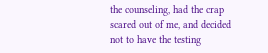the counseling, had the crap scared out of me, and decided not to have the testing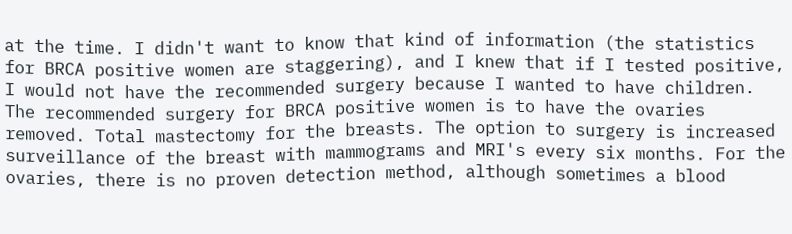at the time. I didn't want to know that kind of information (the statistics for BRCA positive women are staggering), and I knew that if I tested positive, I would not have the recommended surgery because I wanted to have children. The recommended surgery for BRCA positive women is to have the ovaries removed. Total mastectomy for the breasts. The option to surgery is increased surveillance of the breast with mammograms and MRI's every six months. For the ovaries, there is no proven detection method, although sometimes a blood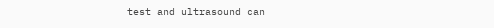test and ultrasound can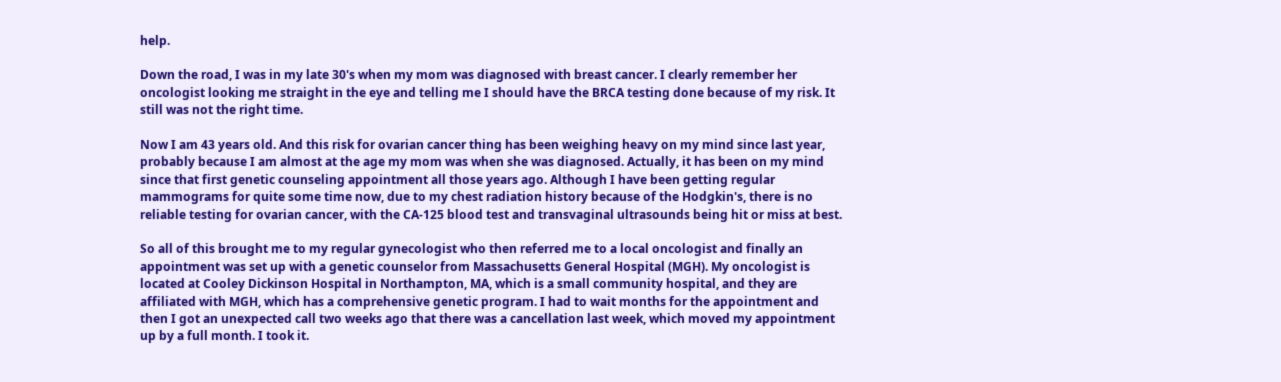help.

Down the road, I was in my late 30's when my mom was diagnosed with breast cancer. I clearly remember her oncologist looking me straight in the eye and telling me I should have the BRCA testing done because of my risk. It still was not the right time.

Now I am 43 years old. And this risk for ovarian cancer thing has been weighing heavy on my mind since last year, probably because I am almost at the age my mom was when she was diagnosed. Actually, it has been on my mind since that first genetic counseling appointment all those years ago. Although I have been getting regular mammograms for quite some time now, due to my chest radiation history because of the Hodgkin's, there is no reliable testing for ovarian cancer, with the CA-125 blood test and transvaginal ultrasounds being hit or miss at best.

So all of this brought me to my regular gynecologist who then referred me to a local oncologist and finally an appointment was set up with a genetic counselor from Massachusetts General Hospital (MGH). My oncologist is located at Cooley Dickinson Hospital in Northampton, MA, which is a small community hospital, and they are affiliated with MGH, which has a comprehensive genetic program. I had to wait months for the appointment and then I got an unexpected call two weeks ago that there was a cancellation last week, which moved my appointment up by a full month. I took it.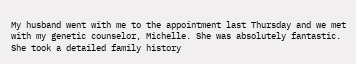My husband went with me to the appointment last Thursday and we met with my genetic counselor, Michelle. She was absolutely fantastic. She took a detailed family history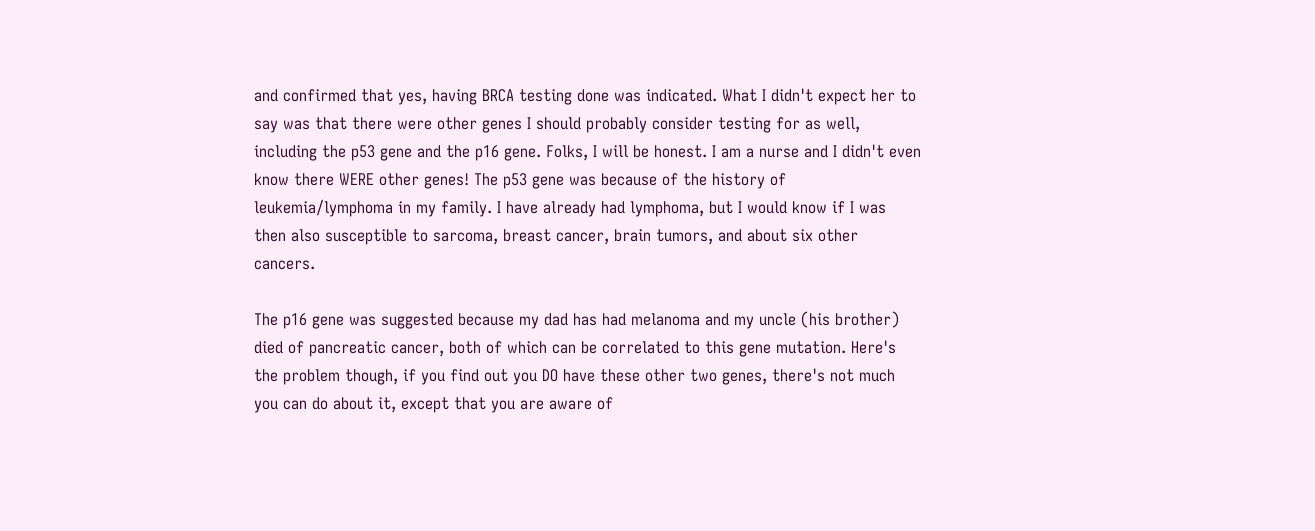and confirmed that yes, having BRCA testing done was indicated. What I didn't expect her to say was that there were other genes I should probably consider testing for as well, including the p53 gene and the p16 gene. Folks, I will be honest. I am a nurse and I didn't even know there WERE other genes! The p53 gene was because of the history of leukemia/lymphoma in my family. I have already had lymphoma, but I would know if I was then also susceptible to sarcoma, breast cancer, brain tumors, and about six other cancers.

The p16 gene was suggested because my dad has had melanoma and my uncle (his brother) died of pancreatic cancer, both of which can be correlated to this gene mutation. Here's the problem though, if you find out you DO have these other two genes, there's not much you can do about it, except that you are aware of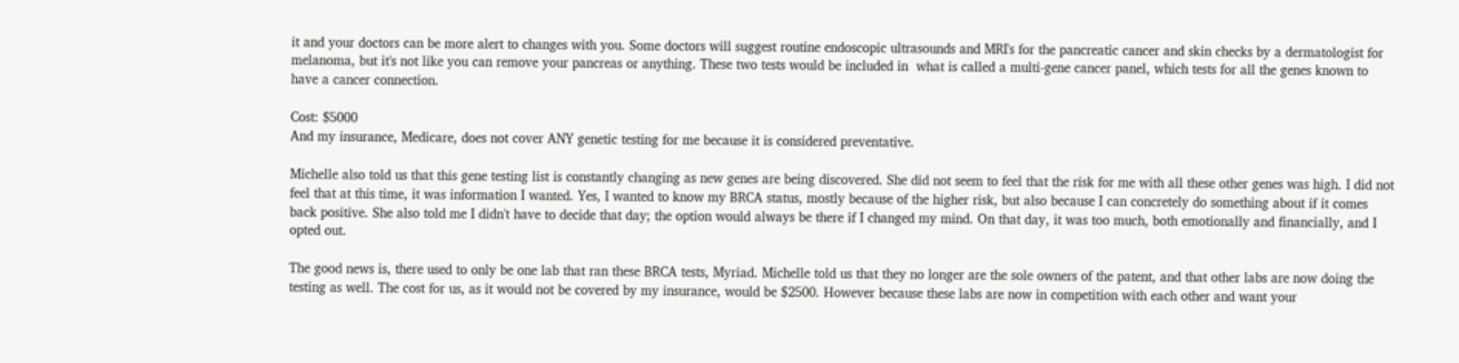it and your doctors can be more alert to changes with you. Some doctors will suggest routine endoscopic ultrasounds and MRI's for the pancreatic cancer and skin checks by a dermatologist for melanoma, but it's not like you can remove your pancreas or anything. These two tests would be included in  what is called a multi-gene cancer panel, which tests for all the genes known to have a cancer connection.

Cost: $5000
And my insurance, Medicare, does not cover ANY genetic testing for me because it is considered preventative.

Michelle also told us that this gene testing list is constantly changing as new genes are being discovered. She did not seem to feel that the risk for me with all these other genes was high. I did not feel that at this time, it was information I wanted. Yes, I wanted to know my BRCA status, mostly because of the higher risk, but also because I can concretely do something about if it comes back positive. She also told me I didn't have to decide that day; the option would always be there if I changed my mind. On that day, it was too much, both emotionally and financially, and I opted out.

The good news is, there used to only be one lab that ran these BRCA tests, Myriad. Michelle told us that they no longer are the sole owners of the patent, and that other labs are now doing the testing as well. The cost for us, as it would not be covered by my insurance, would be $2500. However because these labs are now in competition with each other and want your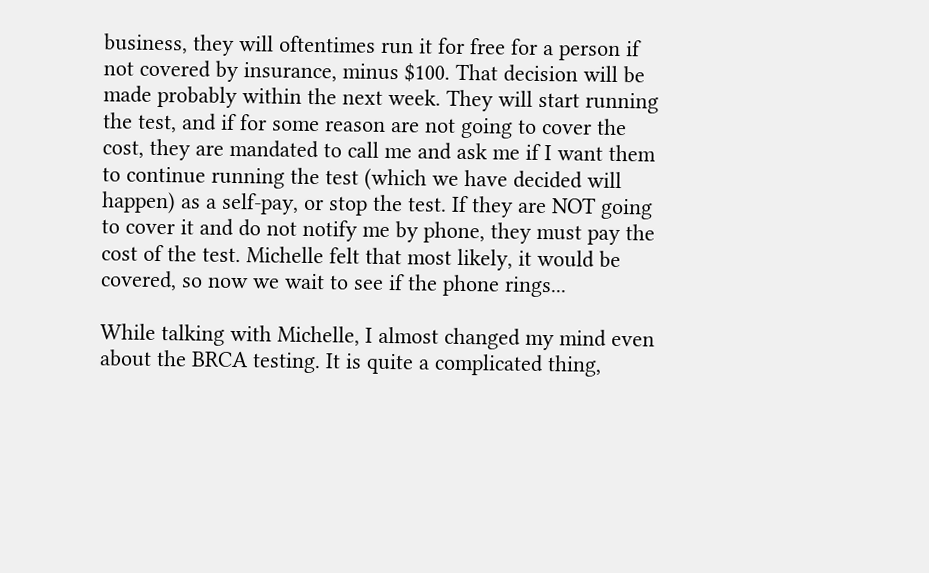business, they will oftentimes run it for free for a person if not covered by insurance, minus $100. That decision will be made probably within the next week. They will start running the test, and if for some reason are not going to cover the cost, they are mandated to call me and ask me if I want them to continue running the test (which we have decided will happen) as a self-pay, or stop the test. If they are NOT going to cover it and do not notify me by phone, they must pay the cost of the test. Michelle felt that most likely, it would be covered, so now we wait to see if the phone rings...

While talking with Michelle, I almost changed my mind even about the BRCA testing. It is quite a complicated thing,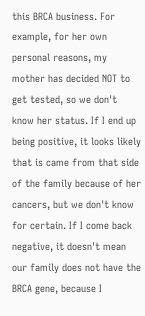this BRCA business. For example, for her own personal reasons, my mother has decided NOT to get tested, so we don't know her status. If I end up being positive, it looks likely that is came from that side of the family because of her cancers, but we don't know for certain. If I come back negative, it doesn't mean our family does not have the BRCA gene, because I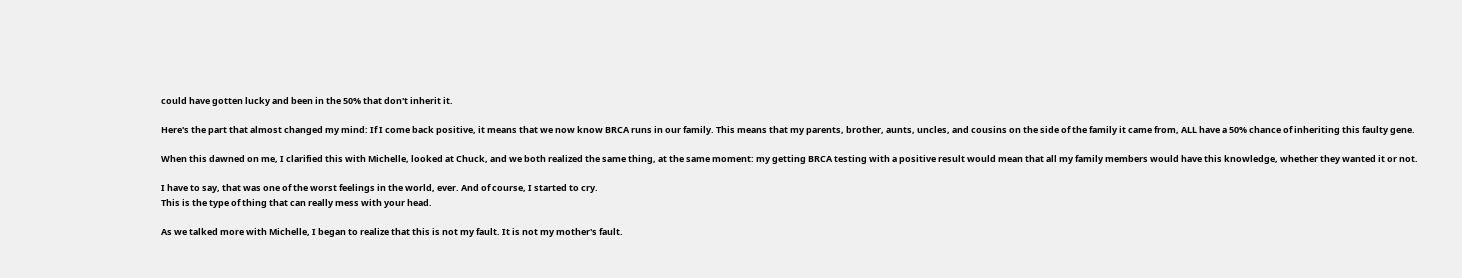could have gotten lucky and been in the 50% that don't inherit it.

Here's the part that almost changed my mind: If I come back positive, it means that we now know BRCA runs in our family. This means that my parents, brother, aunts, uncles, and cousins on the side of the family it came from, ALL have a 50% chance of inheriting this faulty gene.

When this dawned on me, I clarified this with Michelle, looked at Chuck, and we both realized the same thing, at the same moment: my getting BRCA testing with a positive result would mean that all my family members would have this knowledge, whether they wanted it or not.

I have to say, that was one of the worst feelings in the world, ever. And of course, I started to cry.
This is the type of thing that can really mess with your head.

As we talked more with Michelle, I began to realize that this is not my fault. It is not my mother's fault.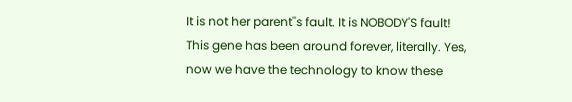It is not her parent''s fault. It is NOBODY'S fault! This gene has been around forever, literally. Yes, now we have the technology to know these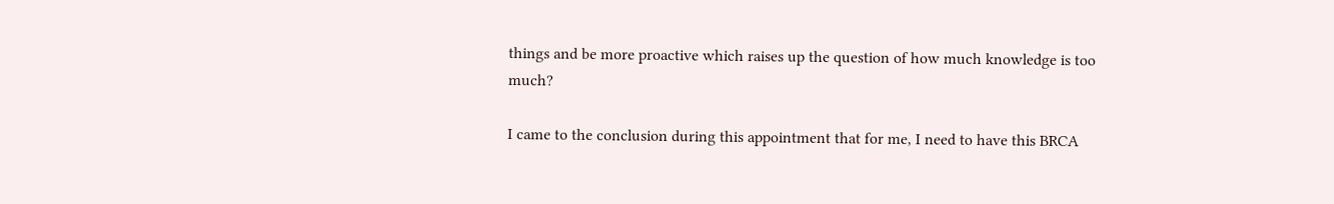things and be more proactive which raises up the question of how much knowledge is too much?

I came to the conclusion during this appointment that for me, I need to have this BRCA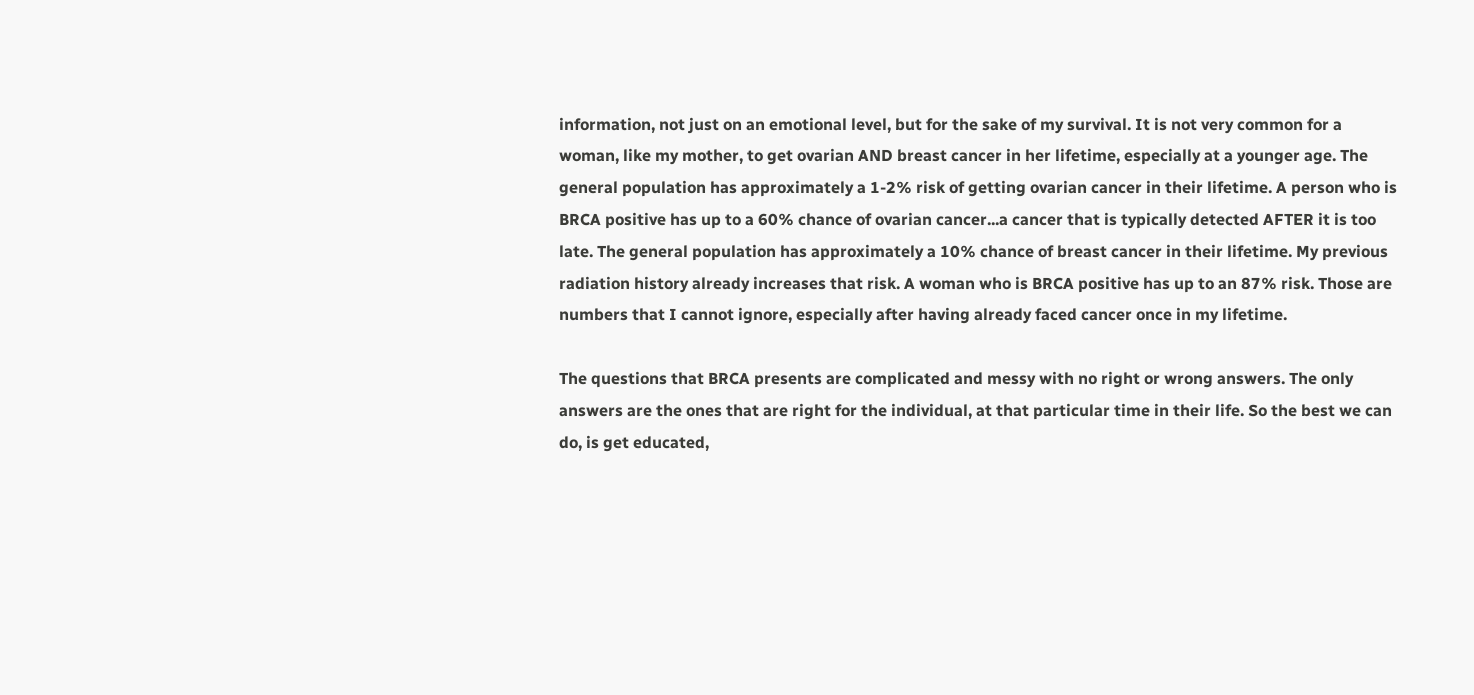information, not just on an emotional level, but for the sake of my survival. It is not very common for a woman, like my mother, to get ovarian AND breast cancer in her lifetime, especially at a younger age. The general population has approximately a 1-2% risk of getting ovarian cancer in their lifetime. A person who is BRCA positive has up to a 60% chance of ovarian cancer...a cancer that is typically detected AFTER it is too late. The general population has approximately a 10% chance of breast cancer in their lifetime. My previous radiation history already increases that risk. A woman who is BRCA positive has up to an 87% risk. Those are numbers that I cannot ignore, especially after having already faced cancer once in my lifetime.

The questions that BRCA presents are complicated and messy with no right or wrong answers. The only answers are the ones that are right for the individual, at that particular time in their life. So the best we can do, is get educated,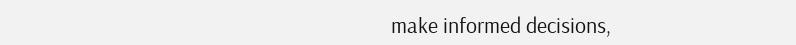make informed decisions,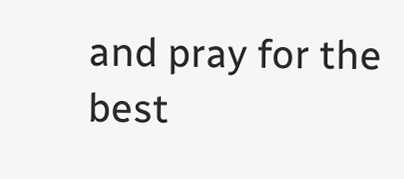and pray for the best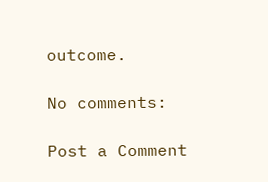outcome.

No comments:

Post a Comment